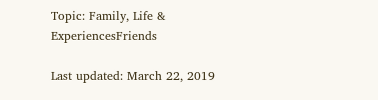Topic: Family, Life & ExperiencesFriends

Last updated: March 22, 2019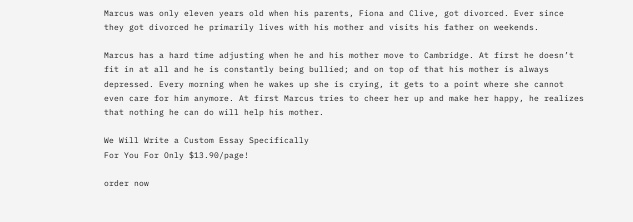Marcus was only eleven years old when his parents, Fiona and Clive, got divorced. Ever since they got divorced he primarily lives with his mother and visits his father on weekends.

Marcus has a hard time adjusting when he and his mother move to Cambridge. At first he doesn’t fit in at all and he is constantly being bullied; and on top of that his mother is always depressed. Every morning when he wakes up she is crying, it gets to a point where she cannot even care for him anymore. At first Marcus tries to cheer her up and make her happy, he realizes that nothing he can do will help his mother.

We Will Write a Custom Essay Specifically
For You For Only $13.90/page!

order now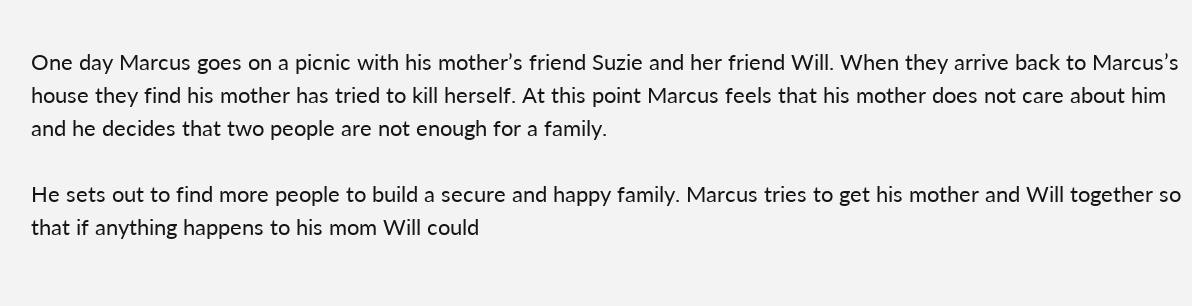One day Marcus goes on a picnic with his mother’s friend Suzie and her friend Will. When they arrive back to Marcus’s house they find his mother has tried to kill herself. At this point Marcus feels that his mother does not care about him and he decides that two people are not enough for a family.

He sets out to find more people to build a secure and happy family. Marcus tries to get his mother and Will together so that if anything happens to his mom Will could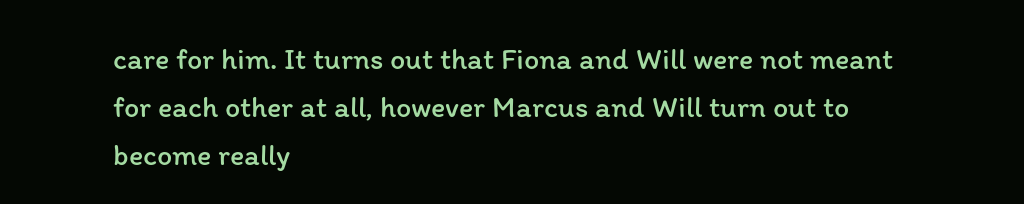care for him. It turns out that Fiona and Will were not meant for each other at all, however Marcus and Will turn out to become really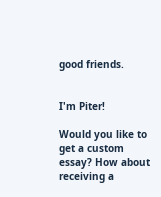good friends.


I'm Piter!

Would you like to get a custom essay? How about receiving a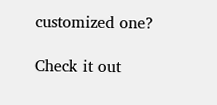customized one?

Check it out